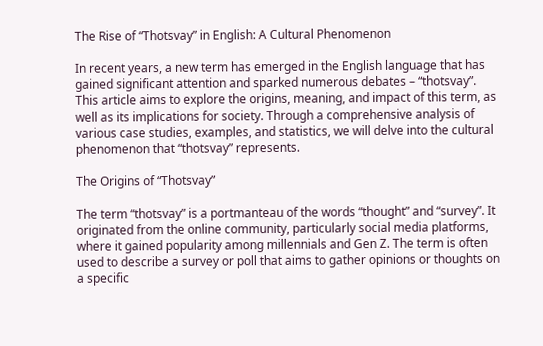The Rise of “Thotsvay” in English: A Cultural Phenomenon

In recent years, a new term has emerged in the English language that has gained significant attention and sparked numerous debates – “thotsvay”. This article aims to explore the origins, meaning, and impact of this term, as well as its implications for society. Through a comprehensive analysis of various case studies, examples, and statistics, we will delve into the cultural phenomenon that “thotsvay” represents.

The Origins of “Thotsvay”

The term “thotsvay” is a portmanteau of the words “thought” and “survey”. It originated from the online community, particularly social media platforms, where it gained popularity among millennials and Gen Z. The term is often used to describe a survey or poll that aims to gather opinions or thoughts on a specific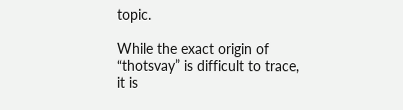topic.

While the exact origin of “thotsvay” is difficult to trace, it is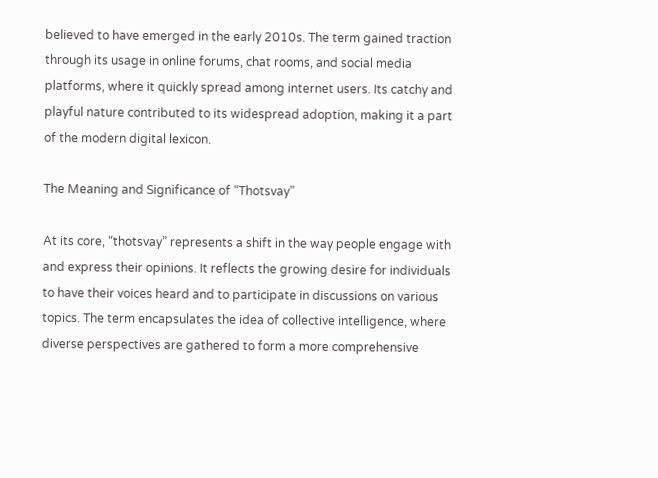believed to have emerged in the early 2010s. The term gained traction through its usage in online forums, chat rooms, and social media platforms, where it quickly spread among internet users. Its catchy and playful nature contributed to its widespread adoption, making it a part of the modern digital lexicon.

The Meaning and Significance of “Thotsvay”

At its core, “thotsvay” represents a shift in the way people engage with and express their opinions. It reflects the growing desire for individuals to have their voices heard and to participate in discussions on various topics. The term encapsulates the idea of collective intelligence, where diverse perspectives are gathered to form a more comprehensive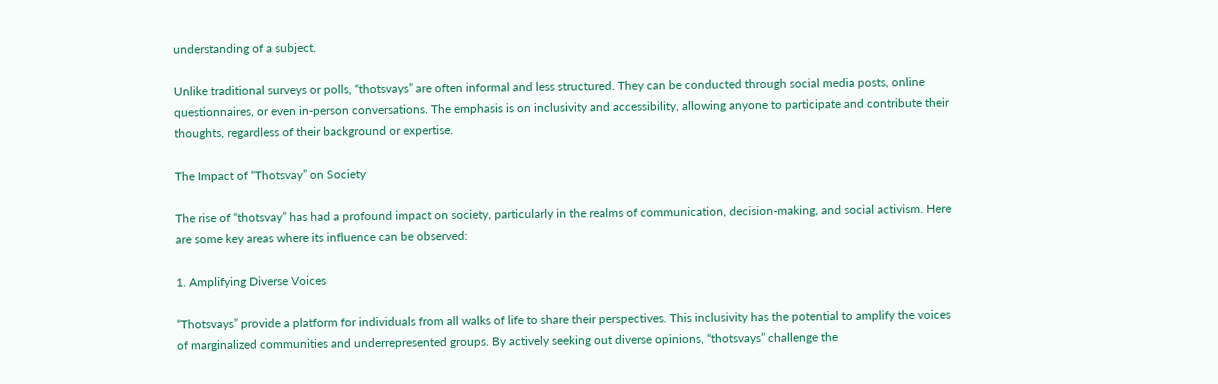understanding of a subject.

Unlike traditional surveys or polls, “thotsvays” are often informal and less structured. They can be conducted through social media posts, online questionnaires, or even in-person conversations. The emphasis is on inclusivity and accessibility, allowing anyone to participate and contribute their thoughts, regardless of their background or expertise.

The Impact of “Thotsvay” on Society

The rise of “thotsvay” has had a profound impact on society, particularly in the realms of communication, decision-making, and social activism. Here are some key areas where its influence can be observed:

1. Amplifying Diverse Voices

“Thotsvays” provide a platform for individuals from all walks of life to share their perspectives. This inclusivity has the potential to amplify the voices of marginalized communities and underrepresented groups. By actively seeking out diverse opinions, “thotsvays” challenge the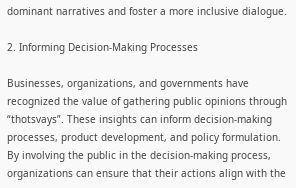dominant narratives and foster a more inclusive dialogue.

2. Informing Decision-Making Processes

Businesses, organizations, and governments have recognized the value of gathering public opinions through “thotsvays”. These insights can inform decision-making processes, product development, and policy formulation. By involving the public in the decision-making process, organizations can ensure that their actions align with the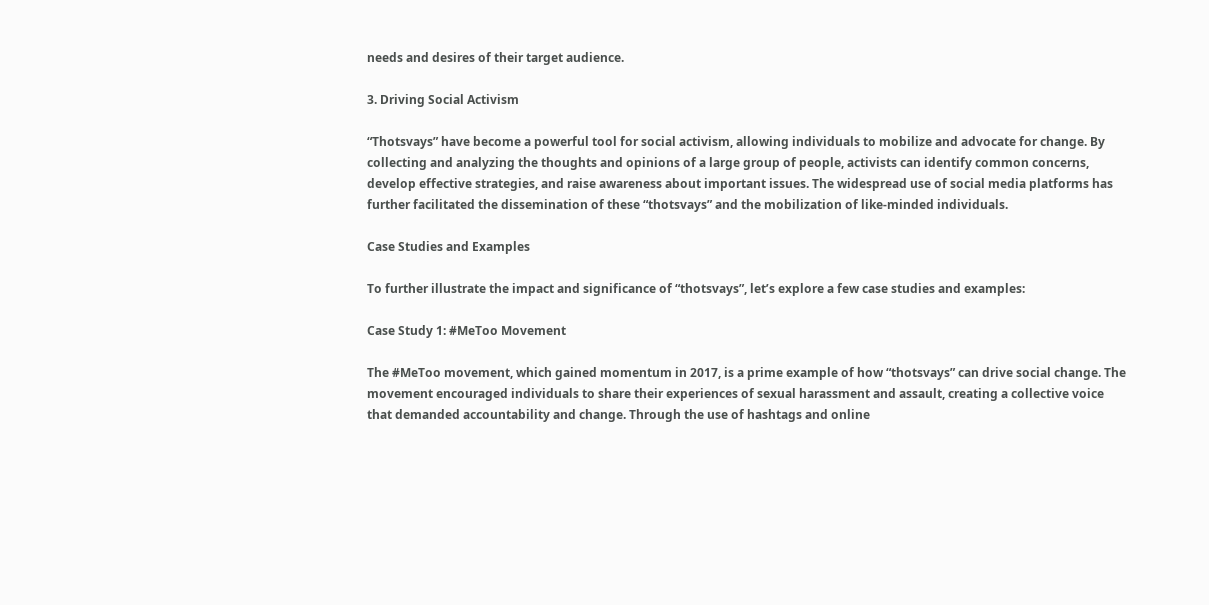needs and desires of their target audience.

3. Driving Social Activism

“Thotsvays” have become a powerful tool for social activism, allowing individuals to mobilize and advocate for change. By collecting and analyzing the thoughts and opinions of a large group of people, activists can identify common concerns, develop effective strategies, and raise awareness about important issues. The widespread use of social media platforms has further facilitated the dissemination of these “thotsvays” and the mobilization of like-minded individuals.

Case Studies and Examples

To further illustrate the impact and significance of “thotsvays”, let’s explore a few case studies and examples:

Case Study 1: #MeToo Movement

The #MeToo movement, which gained momentum in 2017, is a prime example of how “thotsvays” can drive social change. The movement encouraged individuals to share their experiences of sexual harassment and assault, creating a collective voice that demanded accountability and change. Through the use of hashtags and online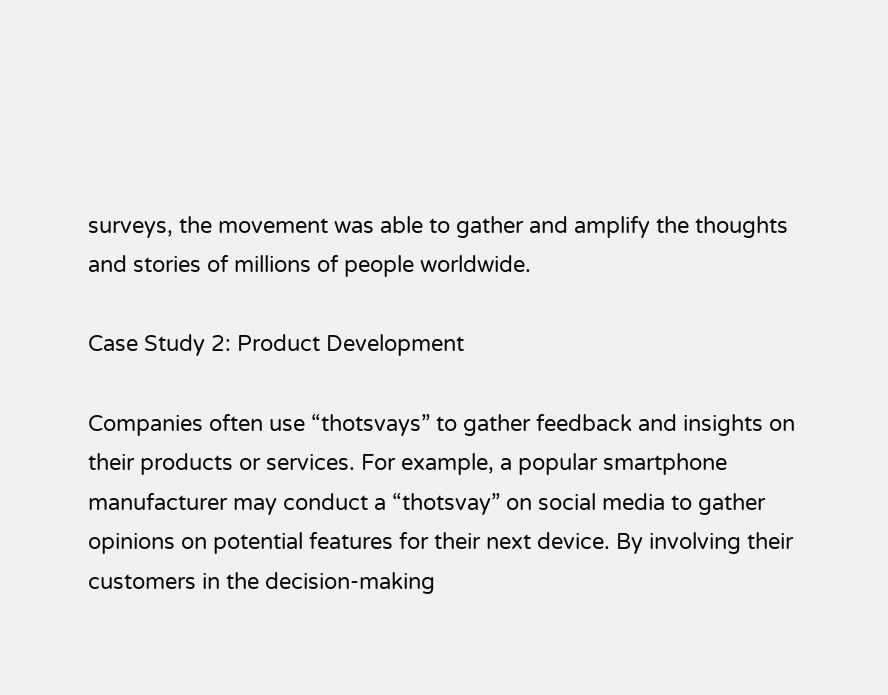surveys, the movement was able to gather and amplify the thoughts and stories of millions of people worldwide.

Case Study 2: Product Development

Companies often use “thotsvays” to gather feedback and insights on their products or services. For example, a popular smartphone manufacturer may conduct a “thotsvay” on social media to gather opinions on potential features for their next device. By involving their customers in the decision-making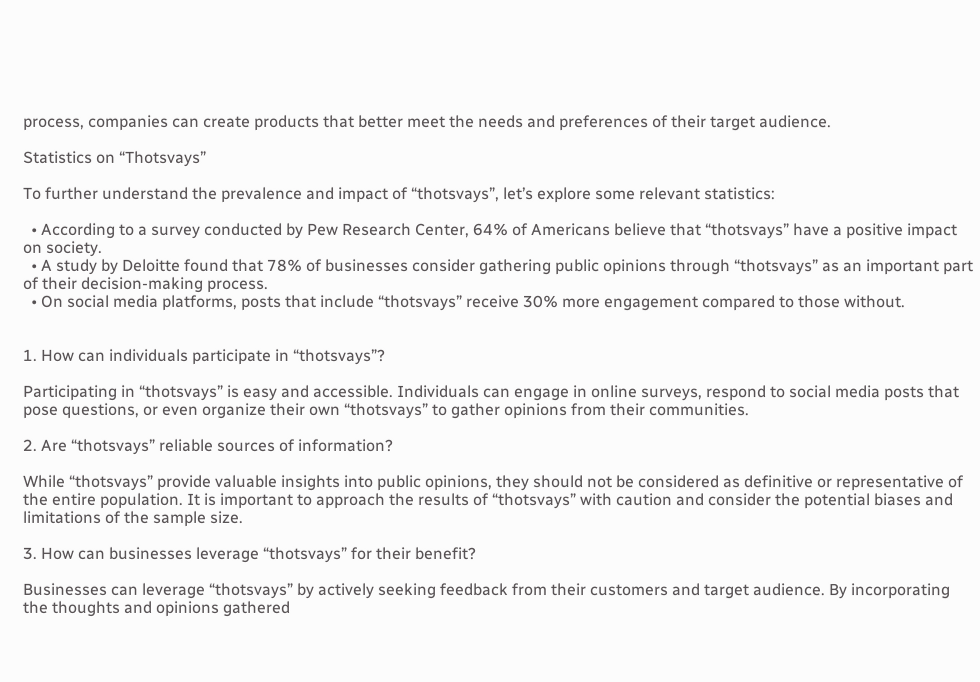process, companies can create products that better meet the needs and preferences of their target audience.

Statistics on “Thotsvays”

To further understand the prevalence and impact of “thotsvays”, let’s explore some relevant statistics:

  • According to a survey conducted by Pew Research Center, 64% of Americans believe that “thotsvays” have a positive impact on society.
  • A study by Deloitte found that 78% of businesses consider gathering public opinions through “thotsvays” as an important part of their decision-making process.
  • On social media platforms, posts that include “thotsvays” receive 30% more engagement compared to those without.


1. How can individuals participate in “thotsvays”?

Participating in “thotsvays” is easy and accessible. Individuals can engage in online surveys, respond to social media posts that pose questions, or even organize their own “thotsvays” to gather opinions from their communities.

2. Are “thotsvays” reliable sources of information?

While “thotsvays” provide valuable insights into public opinions, they should not be considered as definitive or representative of the entire population. It is important to approach the results of “thotsvays” with caution and consider the potential biases and limitations of the sample size.

3. How can businesses leverage “thotsvays” for their benefit?

Businesses can leverage “thotsvays” by actively seeking feedback from their customers and target audience. By incorporating the thoughts and opinions gathered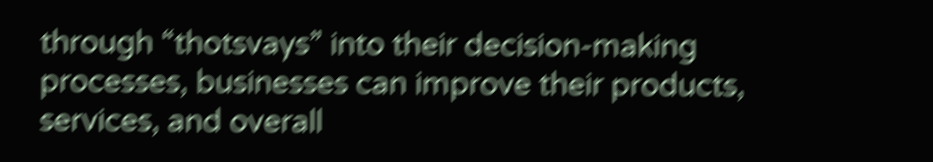through “thotsvays” into their decision-making processes, businesses can improve their products, services, and overall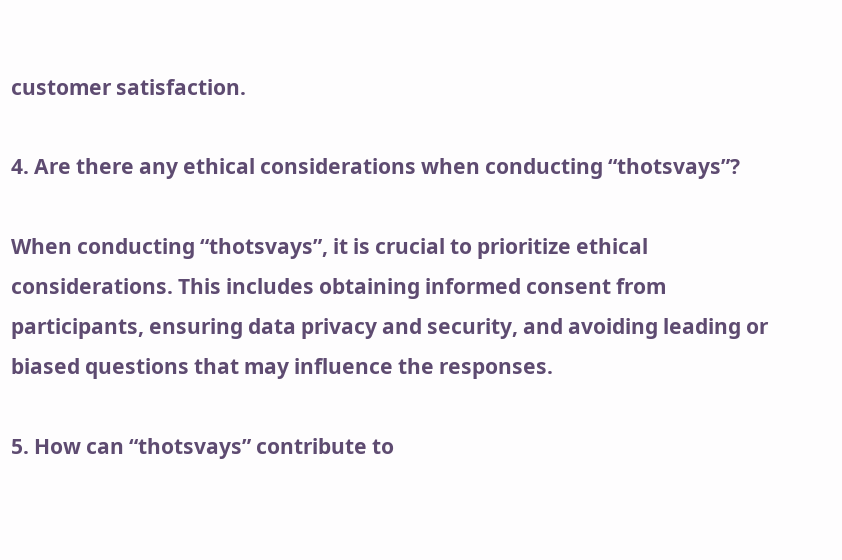customer satisfaction.

4. Are there any ethical considerations when conducting “thotsvays”?

When conducting “thotsvays”, it is crucial to prioritize ethical considerations. This includes obtaining informed consent from participants, ensuring data privacy and security, and avoiding leading or biased questions that may influence the responses.

5. How can “thotsvays” contribute to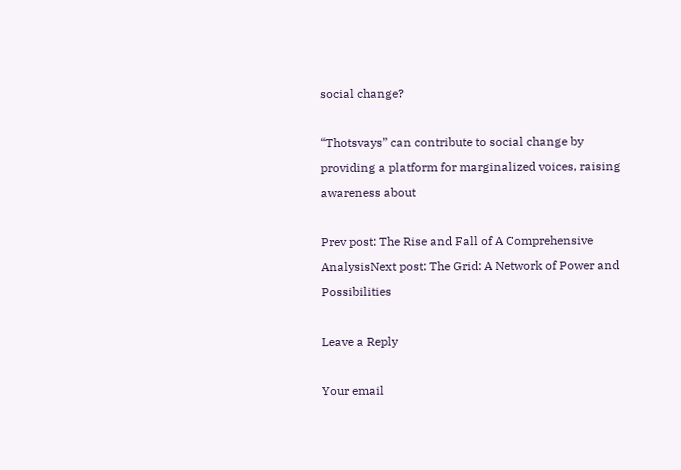social change?

“Thotsvays” can contribute to social change by providing a platform for marginalized voices, raising awareness about

Prev post: The Rise and Fall of A Comprehensive AnalysisNext post: The Grid: A Network of Power and Possibilities

Leave a Reply

Your email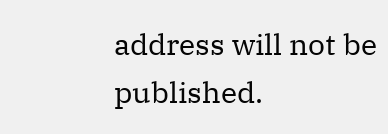address will not be published.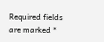Required fields are marked *